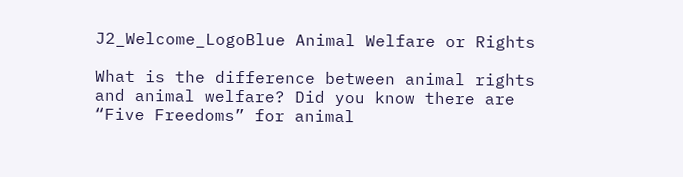J2_Welcome_LogoBlue Animal Welfare or Rights

What is the difference between animal rights and animal welfare? Did you know there are “Five Freedoms” for animal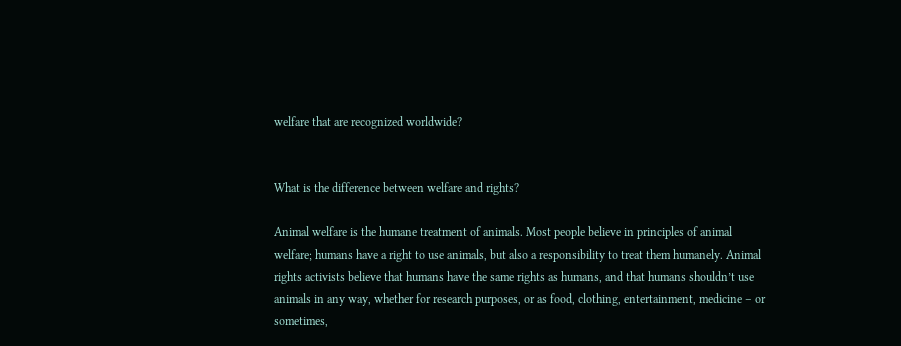welfare that are recognized worldwide?


What is the difference between welfare and rights?

Animal welfare is the humane treatment of animals. Most people believe in principles of animal welfare; humans have a right to use animals, but also a responsibility to treat them humanely. Animal rights activists believe that humans have the same rights as humans, and that humans shouldn’t use animals in any way, whether for research purposes, or as food, clothing, entertainment, medicine – or sometimes,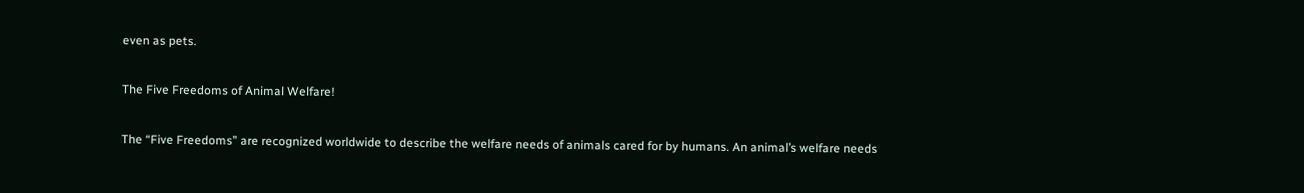even as pets.

The Five Freedoms of Animal Welfare!

The “Five Freedoms” are recognized worldwide to describe the welfare needs of animals cared for by humans. An animal’s welfare needs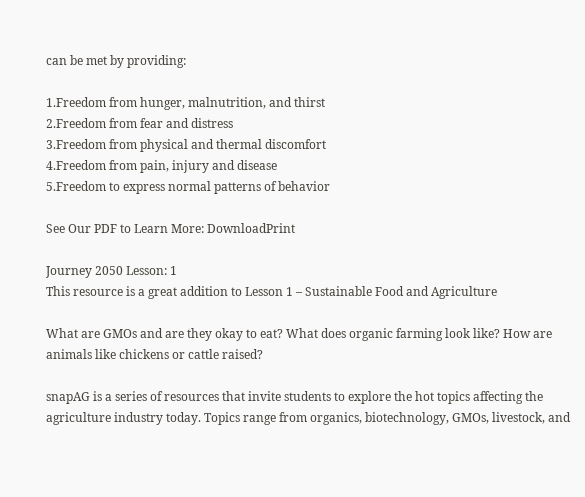can be met by providing:

1.Freedom from hunger, malnutrition, and thirst
2.Freedom from fear and distress
3.Freedom from physical and thermal discomfort
4.Freedom from pain, injury and disease
5.Freedom to express normal patterns of behavior

See Our PDF to Learn More: DownloadPrint

Journey 2050 Lesson: 1
This resource is a great addition to Lesson 1 – Sustainable Food and Agriculture

What are GMOs and are they okay to eat? What does organic farming look like? How are animals like chickens or cattle raised?

snapAG is a series of resources that invite students to explore the hot topics affecting the agriculture industry today. Topics range from organics, biotechnology, GMOs, livestock, and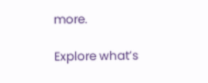more.

Explore what’s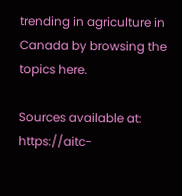trending in agriculture in Canada by browsing the topics here.

Sources available at: https://aitc-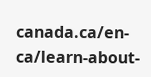canada.ca/en-ca/learn-about-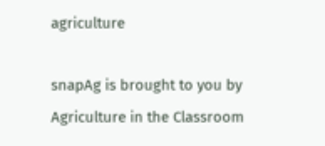agriculture

snapAg is brought to you by Agriculture in the Classroom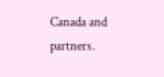Canada and partners.